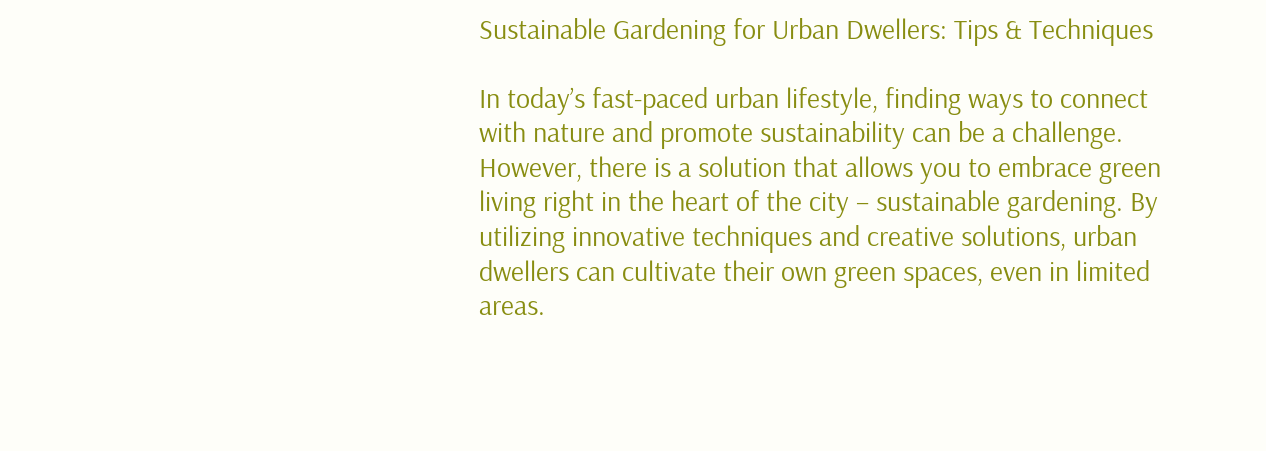Sustainable Gardening for Urban Dwellers: Tips & Techniques

In today’s fast-paced urban lifestyle, finding ways to connect with nature and promote sustainability can be a challenge. However, there is a solution that allows you to embrace green living right in the heart of the city – sustainable gardening. By utilizing innovative techniques and creative solutions, urban dwellers can cultivate their own green spaces, even in limited areas.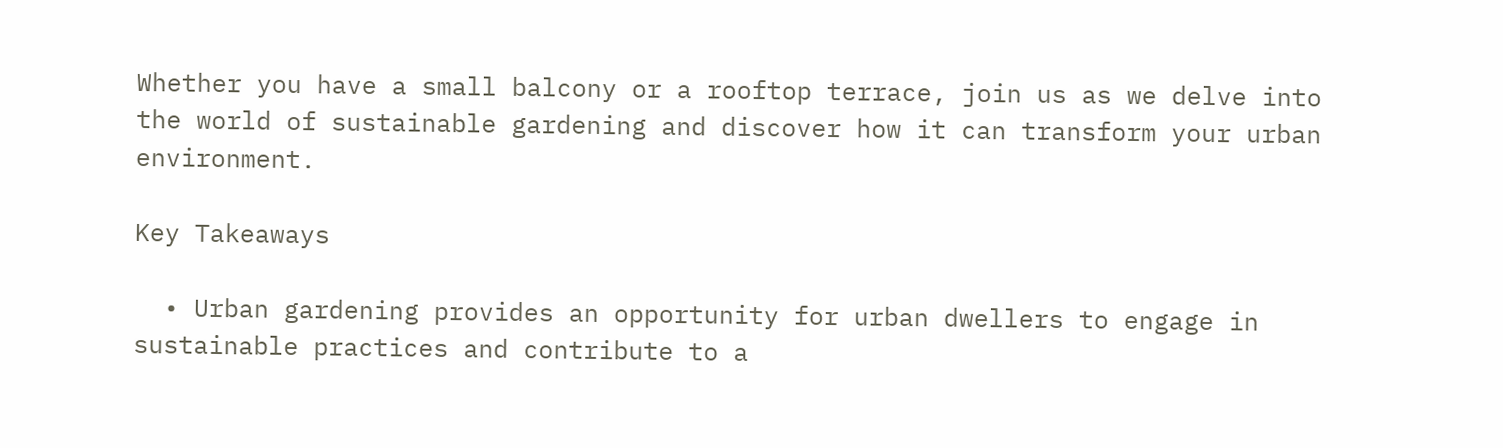Whether you have a small balcony or a rooftop terrace, join us as we delve into the world of sustainable gardening and discover how it can transform your urban environment.

Key Takeaways

  • Urban gardening provides an opportunity for urban dwellers to engage in sustainable practices and contribute to a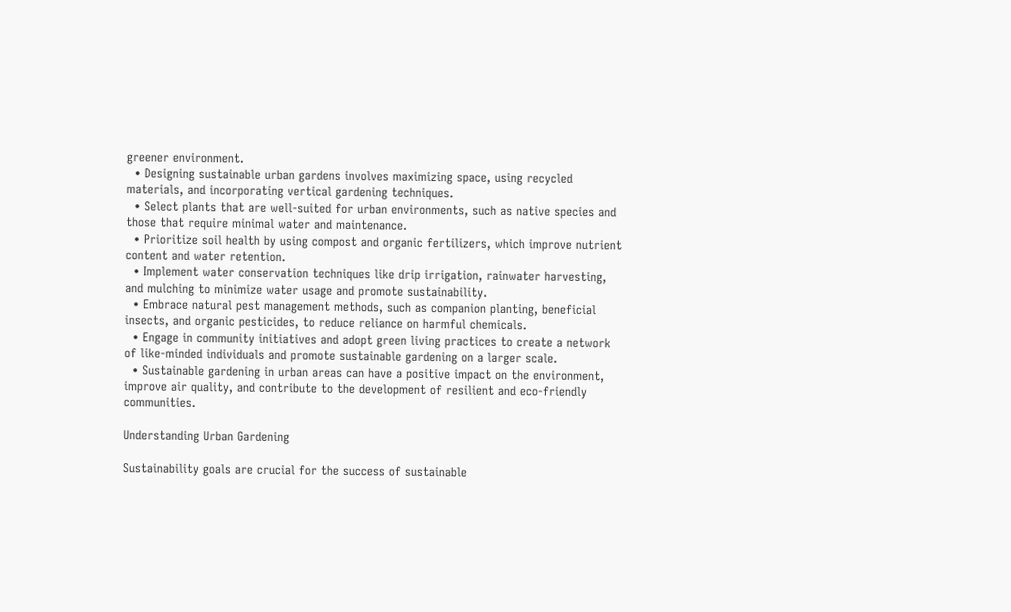greener environment.
  • Designing sustainable urban gardens involves maximizing space, using recycled materials, and incorporating vertical gardening techniques.
  • Select plants that are well-suited for urban environments, such as native species and those that require minimal water and maintenance.
  • Prioritize soil health by using compost and organic fertilizers, which improve nutrient content and water retention.
  • Implement water conservation techniques like drip irrigation, rainwater harvesting, and mulching to minimize water usage and promote sustainability.
  • Embrace natural pest management methods, such as companion planting, beneficial insects, and organic pesticides, to reduce reliance on harmful chemicals.
  • Engage in community initiatives and adopt green living practices to create a network of like-minded individuals and promote sustainable gardening on a larger scale.
  • Sustainable gardening in urban areas can have a positive impact on the environment, improve air quality, and contribute to the development of resilient and eco-friendly communities.

Understanding Urban Gardening

Sustainability goals are crucial for the success of sustainable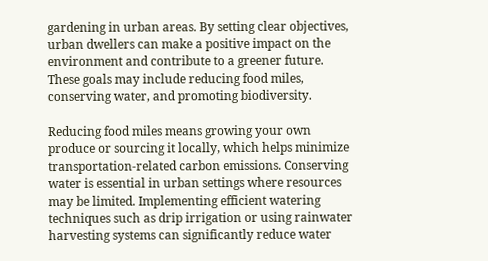gardening in urban areas. By setting clear objectives, urban dwellers can make a positive impact on the environment and contribute to a greener future. These goals may include reducing food miles, conserving water, and promoting biodiversity.

Reducing food miles means growing your own produce or sourcing it locally, which helps minimize transportation-related carbon emissions. Conserving water is essential in urban settings where resources may be limited. Implementing efficient watering techniques such as drip irrigation or using rainwater harvesting systems can significantly reduce water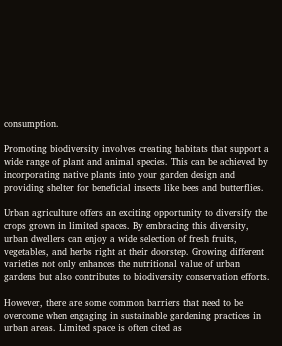consumption.

Promoting biodiversity involves creating habitats that support a wide range of plant and animal species. This can be achieved by incorporating native plants into your garden design and providing shelter for beneficial insects like bees and butterflies.

Urban agriculture offers an exciting opportunity to diversify the crops grown in limited spaces. By embracing this diversity, urban dwellers can enjoy a wide selection of fresh fruits, vegetables, and herbs right at their doorstep. Growing different varieties not only enhances the nutritional value of urban gardens but also contributes to biodiversity conservation efforts.

However, there are some common barriers that need to be overcome when engaging in sustainable gardening practices in urban areas. Limited space is often cited as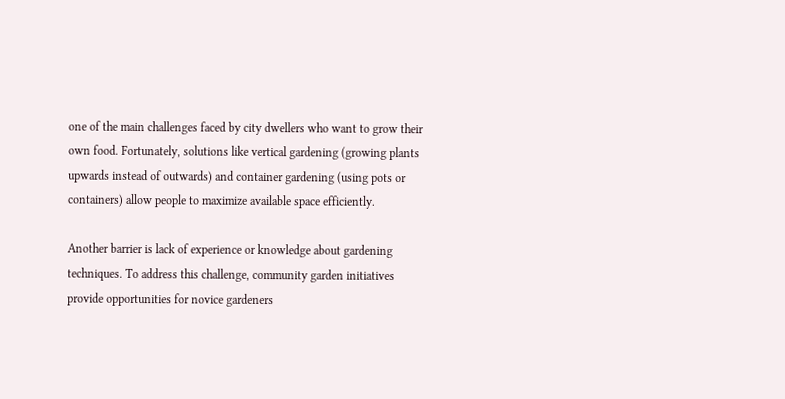one of the main challenges faced by city dwellers who want to grow their own food. Fortunately, solutions like vertical gardening (growing plants upwards instead of outwards) and container gardening (using pots or containers) allow people to maximize available space efficiently.

Another barrier is lack of experience or knowledge about gardening techniques. To address this challenge, community garden initiatives provide opportunities for novice gardeners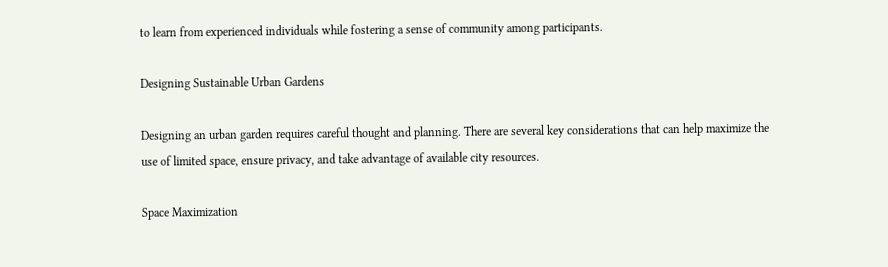to learn from experienced individuals while fostering a sense of community among participants.

Designing Sustainable Urban Gardens

Designing an urban garden requires careful thought and planning. There are several key considerations that can help maximize the use of limited space, ensure privacy, and take advantage of available city resources.

Space Maximization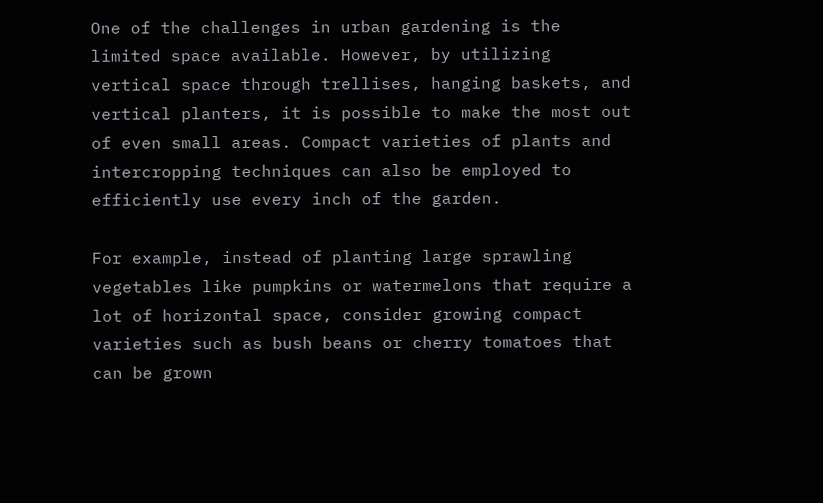One of the challenges in urban gardening is the limited space available. However, by utilizing vertical space through trellises, hanging baskets, and vertical planters, it is possible to make the most out of even small areas. Compact varieties of plants and intercropping techniques can also be employed to efficiently use every inch of the garden.

For example, instead of planting large sprawling vegetables like pumpkins or watermelons that require a lot of horizontal space, consider growing compact varieties such as bush beans or cherry tomatoes that can be grown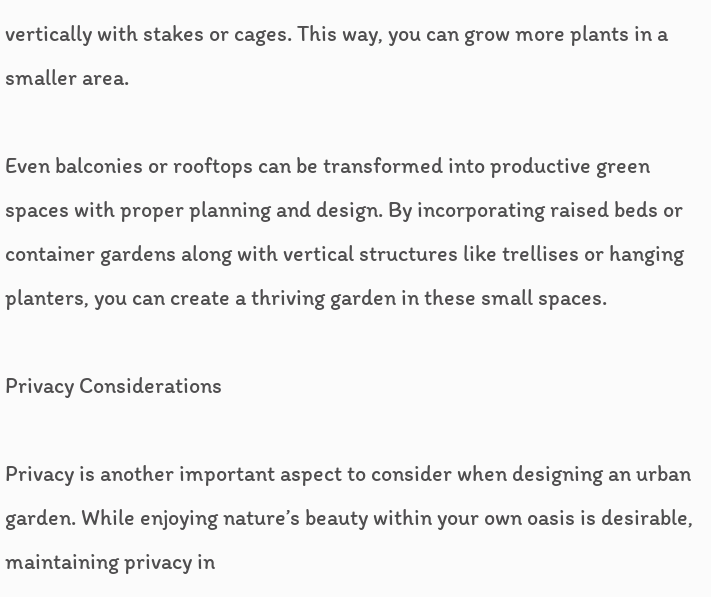vertically with stakes or cages. This way, you can grow more plants in a smaller area.

Even balconies or rooftops can be transformed into productive green spaces with proper planning and design. By incorporating raised beds or container gardens along with vertical structures like trellises or hanging planters, you can create a thriving garden in these small spaces.

Privacy Considerations

Privacy is another important aspect to consider when designing an urban garden. While enjoying nature’s beauty within your own oasis is desirable, maintaining privacy in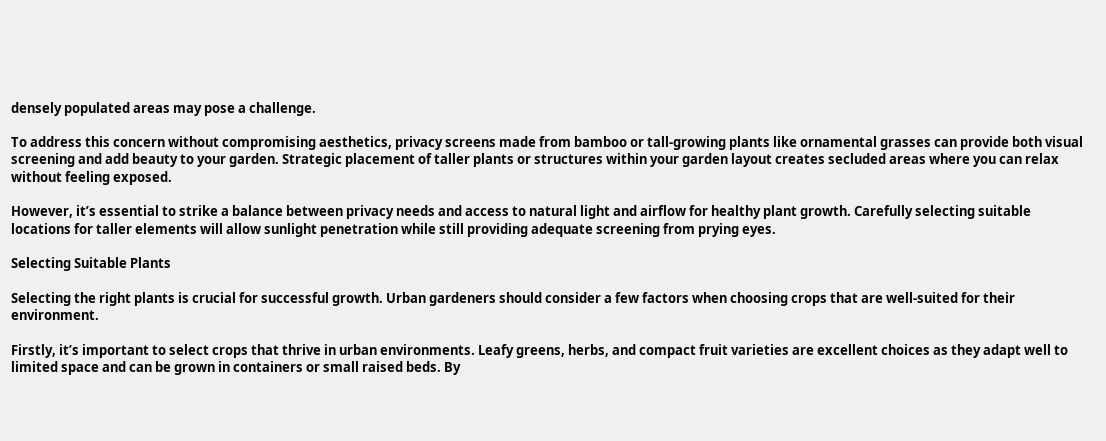densely populated areas may pose a challenge.

To address this concern without compromising aesthetics, privacy screens made from bamboo or tall-growing plants like ornamental grasses can provide both visual screening and add beauty to your garden. Strategic placement of taller plants or structures within your garden layout creates secluded areas where you can relax without feeling exposed.

However, it’s essential to strike a balance between privacy needs and access to natural light and airflow for healthy plant growth. Carefully selecting suitable locations for taller elements will allow sunlight penetration while still providing adequate screening from prying eyes.

Selecting Suitable Plants

Selecting the right plants is crucial for successful growth. Urban gardeners should consider a few factors when choosing crops that are well-suited for their environment.

Firstly, it’s important to select crops that thrive in urban environments. Leafy greens, herbs, and compact fruit varieties are excellent choices as they adapt well to limited space and can be grown in containers or small raised beds. By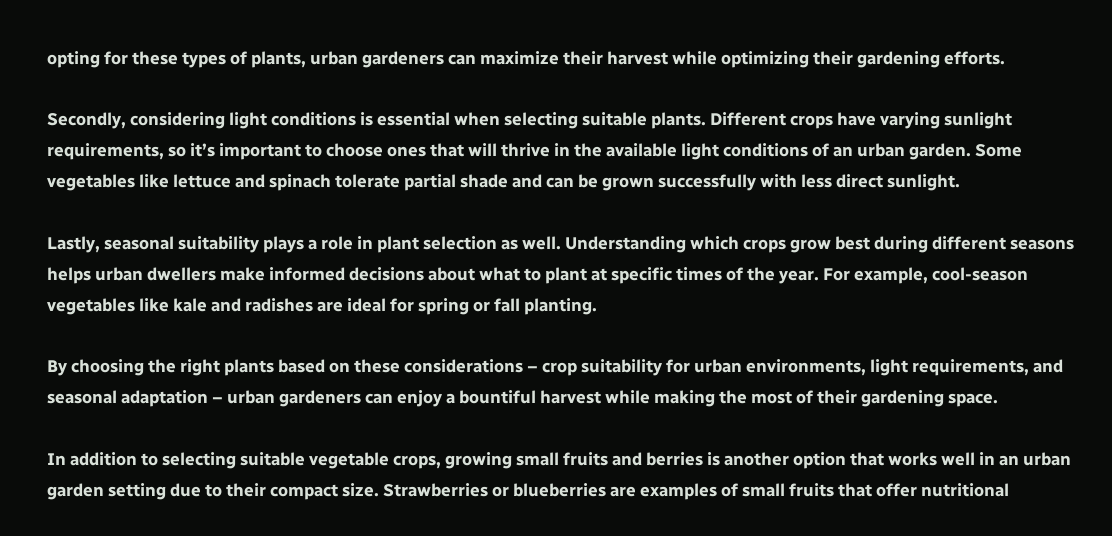opting for these types of plants, urban gardeners can maximize their harvest while optimizing their gardening efforts.

Secondly, considering light conditions is essential when selecting suitable plants. Different crops have varying sunlight requirements, so it’s important to choose ones that will thrive in the available light conditions of an urban garden. Some vegetables like lettuce and spinach tolerate partial shade and can be grown successfully with less direct sunlight.

Lastly, seasonal suitability plays a role in plant selection as well. Understanding which crops grow best during different seasons helps urban dwellers make informed decisions about what to plant at specific times of the year. For example, cool-season vegetables like kale and radishes are ideal for spring or fall planting.

By choosing the right plants based on these considerations – crop suitability for urban environments, light requirements, and seasonal adaptation – urban gardeners can enjoy a bountiful harvest while making the most of their gardening space.

In addition to selecting suitable vegetable crops, growing small fruits and berries is another option that works well in an urban garden setting due to their compact size. Strawberries or blueberries are examples of small fruits that offer nutritional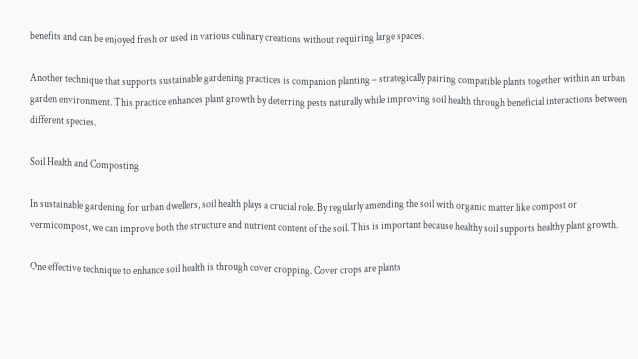benefits and can be enjoyed fresh or used in various culinary creations without requiring large spaces.

Another technique that supports sustainable gardening practices is companion planting – strategically pairing compatible plants together within an urban garden environment. This practice enhances plant growth by deterring pests naturally while improving soil health through beneficial interactions between different species.

Soil Health and Composting

In sustainable gardening for urban dwellers, soil health plays a crucial role. By regularly amending the soil with organic matter like compost or vermicompost, we can improve both the structure and nutrient content of the soil. This is important because healthy soil supports healthy plant growth.

One effective technique to enhance soil health is through cover cropping. Cover crops are plants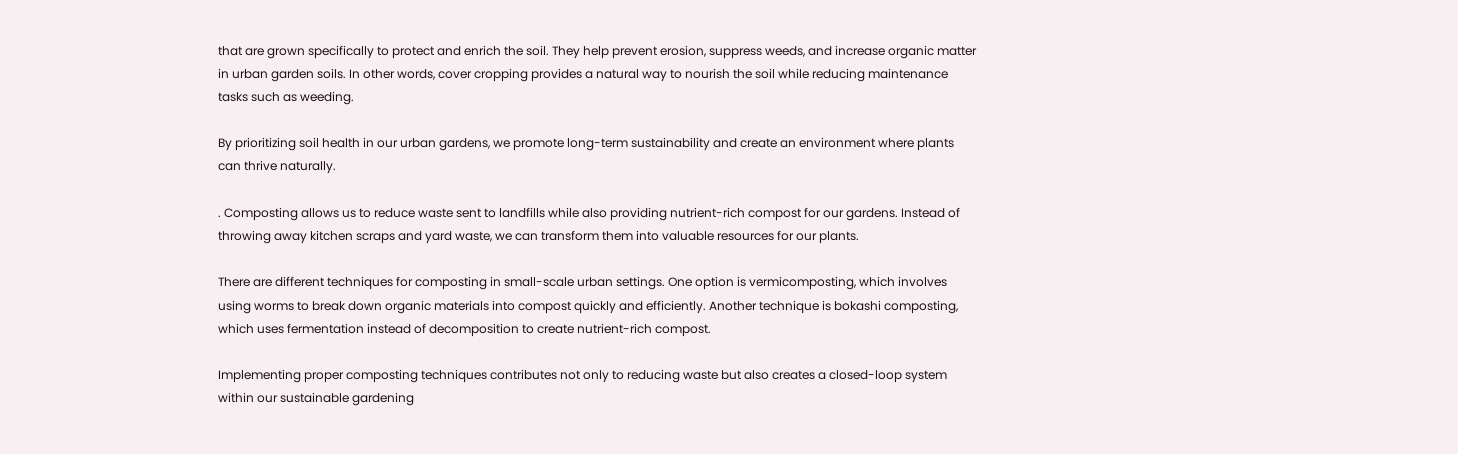that are grown specifically to protect and enrich the soil. They help prevent erosion, suppress weeds, and increase organic matter in urban garden soils. In other words, cover cropping provides a natural way to nourish the soil while reducing maintenance tasks such as weeding.

By prioritizing soil health in our urban gardens, we promote long-term sustainability and create an environment where plants can thrive naturally.

. Composting allows us to reduce waste sent to landfills while also providing nutrient-rich compost for our gardens. Instead of throwing away kitchen scraps and yard waste, we can transform them into valuable resources for our plants.

There are different techniques for composting in small-scale urban settings. One option is vermicomposting, which involves using worms to break down organic materials into compost quickly and efficiently. Another technique is bokashi composting, which uses fermentation instead of decomposition to create nutrient-rich compost.

Implementing proper composting techniques contributes not only to reducing waste but also creates a closed-loop system within our sustainable gardening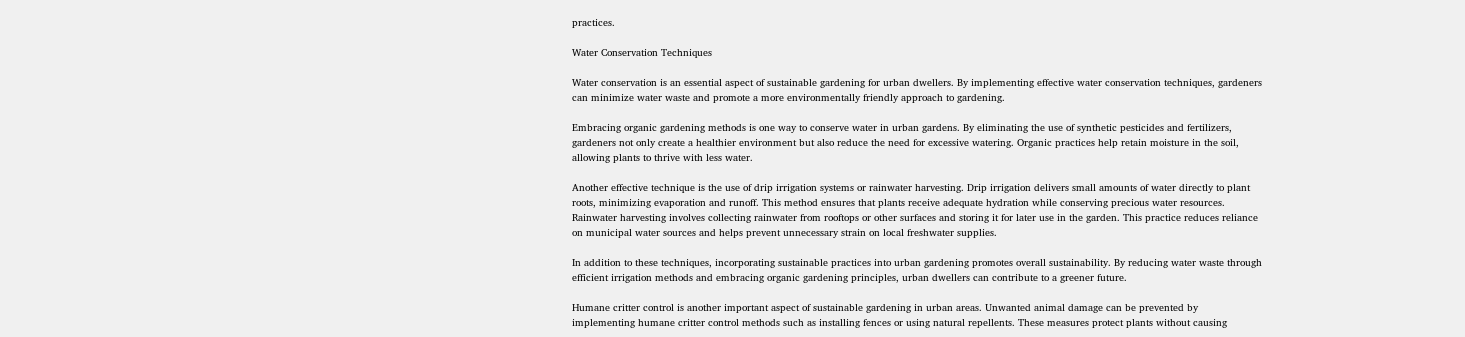practices.

Water Conservation Techniques

Water conservation is an essential aspect of sustainable gardening for urban dwellers. By implementing effective water conservation techniques, gardeners can minimize water waste and promote a more environmentally friendly approach to gardening.

Embracing organic gardening methods is one way to conserve water in urban gardens. By eliminating the use of synthetic pesticides and fertilizers, gardeners not only create a healthier environment but also reduce the need for excessive watering. Organic practices help retain moisture in the soil, allowing plants to thrive with less water.

Another effective technique is the use of drip irrigation systems or rainwater harvesting. Drip irrigation delivers small amounts of water directly to plant roots, minimizing evaporation and runoff. This method ensures that plants receive adequate hydration while conserving precious water resources. Rainwater harvesting involves collecting rainwater from rooftops or other surfaces and storing it for later use in the garden. This practice reduces reliance on municipal water sources and helps prevent unnecessary strain on local freshwater supplies.

In addition to these techniques, incorporating sustainable practices into urban gardening promotes overall sustainability. By reducing water waste through efficient irrigation methods and embracing organic gardening principles, urban dwellers can contribute to a greener future.

Humane critter control is another important aspect of sustainable gardening in urban areas. Unwanted animal damage can be prevented by implementing humane critter control methods such as installing fences or using natural repellents. These measures protect plants without causing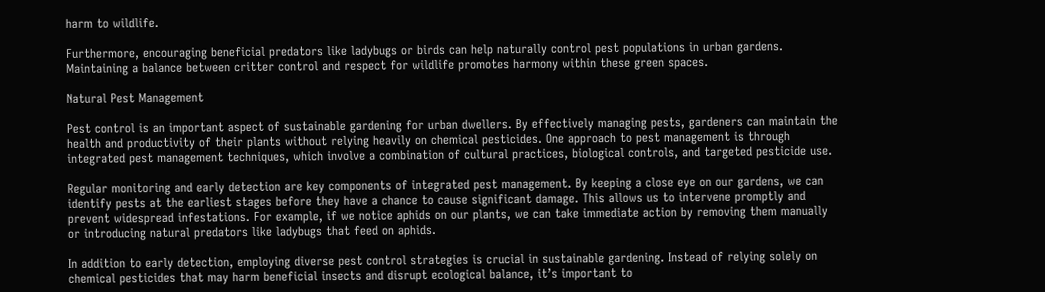harm to wildlife.

Furthermore, encouraging beneficial predators like ladybugs or birds can help naturally control pest populations in urban gardens. Maintaining a balance between critter control and respect for wildlife promotes harmony within these green spaces.

Natural Pest Management

Pest control is an important aspect of sustainable gardening for urban dwellers. By effectively managing pests, gardeners can maintain the health and productivity of their plants without relying heavily on chemical pesticides. One approach to pest management is through integrated pest management techniques, which involve a combination of cultural practices, biological controls, and targeted pesticide use.

Regular monitoring and early detection are key components of integrated pest management. By keeping a close eye on our gardens, we can identify pests at the earliest stages before they have a chance to cause significant damage. This allows us to intervene promptly and prevent widespread infestations. For example, if we notice aphids on our plants, we can take immediate action by removing them manually or introducing natural predators like ladybugs that feed on aphids.

In addition to early detection, employing diverse pest control strategies is crucial in sustainable gardening. Instead of relying solely on chemical pesticides that may harm beneficial insects and disrupt ecological balance, it’s important to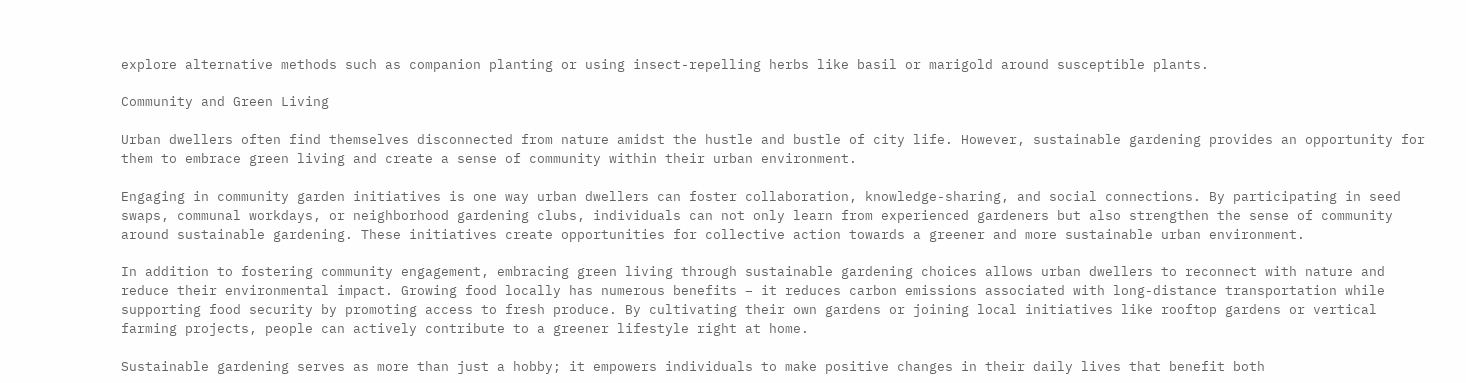explore alternative methods such as companion planting or using insect-repelling herbs like basil or marigold around susceptible plants.

Community and Green Living

Urban dwellers often find themselves disconnected from nature amidst the hustle and bustle of city life. However, sustainable gardening provides an opportunity for them to embrace green living and create a sense of community within their urban environment.

Engaging in community garden initiatives is one way urban dwellers can foster collaboration, knowledge-sharing, and social connections. By participating in seed swaps, communal workdays, or neighborhood gardening clubs, individuals can not only learn from experienced gardeners but also strengthen the sense of community around sustainable gardening. These initiatives create opportunities for collective action towards a greener and more sustainable urban environment.

In addition to fostering community engagement, embracing green living through sustainable gardening choices allows urban dwellers to reconnect with nature and reduce their environmental impact. Growing food locally has numerous benefits – it reduces carbon emissions associated with long-distance transportation while supporting food security by promoting access to fresh produce. By cultivating their own gardens or joining local initiatives like rooftop gardens or vertical farming projects, people can actively contribute to a greener lifestyle right at home.

Sustainable gardening serves as more than just a hobby; it empowers individuals to make positive changes in their daily lives that benefit both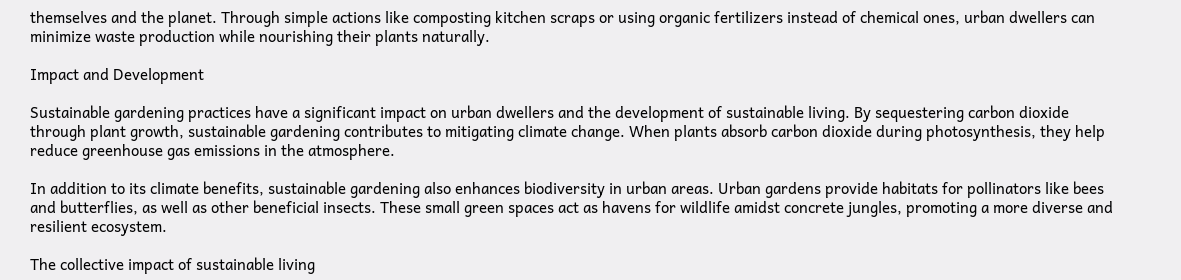themselves and the planet. Through simple actions like composting kitchen scraps or using organic fertilizers instead of chemical ones, urban dwellers can minimize waste production while nourishing their plants naturally.

Impact and Development

Sustainable gardening practices have a significant impact on urban dwellers and the development of sustainable living. By sequestering carbon dioxide through plant growth, sustainable gardening contributes to mitigating climate change. When plants absorb carbon dioxide during photosynthesis, they help reduce greenhouse gas emissions in the atmosphere.

In addition to its climate benefits, sustainable gardening also enhances biodiversity in urban areas. Urban gardens provide habitats for pollinators like bees and butterflies, as well as other beneficial insects. These small green spaces act as havens for wildlife amidst concrete jungles, promoting a more diverse and resilient ecosystem.

The collective impact of sustainable living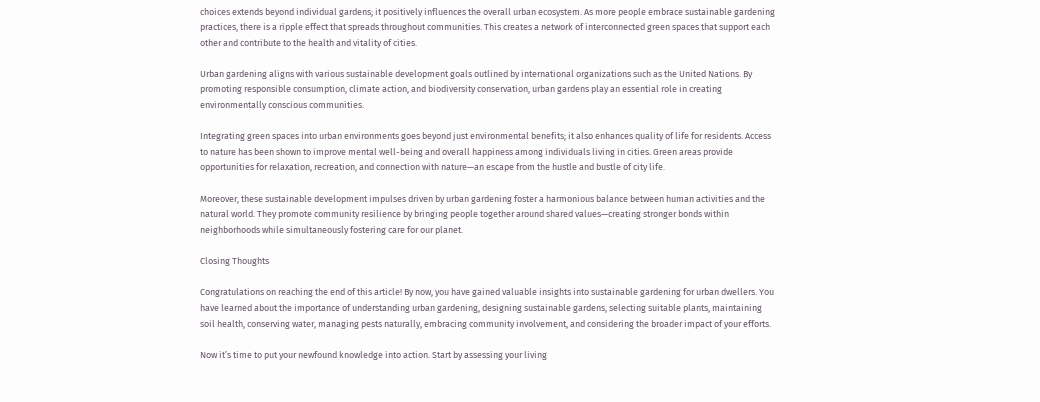choices extends beyond individual gardens; it positively influences the overall urban ecosystem. As more people embrace sustainable gardening practices, there is a ripple effect that spreads throughout communities. This creates a network of interconnected green spaces that support each other and contribute to the health and vitality of cities.

Urban gardening aligns with various sustainable development goals outlined by international organizations such as the United Nations. By promoting responsible consumption, climate action, and biodiversity conservation, urban gardens play an essential role in creating environmentally conscious communities.

Integrating green spaces into urban environments goes beyond just environmental benefits; it also enhances quality of life for residents. Access to nature has been shown to improve mental well-being and overall happiness among individuals living in cities. Green areas provide opportunities for relaxation, recreation, and connection with nature—an escape from the hustle and bustle of city life.

Moreover, these sustainable development impulses driven by urban gardening foster a harmonious balance between human activities and the natural world. They promote community resilience by bringing people together around shared values—creating stronger bonds within neighborhoods while simultaneously fostering care for our planet.

Closing Thoughts

Congratulations on reaching the end of this article! By now, you have gained valuable insights into sustainable gardening for urban dwellers. You have learned about the importance of understanding urban gardening, designing sustainable gardens, selecting suitable plants, maintaining soil health, conserving water, managing pests naturally, embracing community involvement, and considering the broader impact of your efforts.

Now it’s time to put your newfound knowledge into action. Start by assessing your living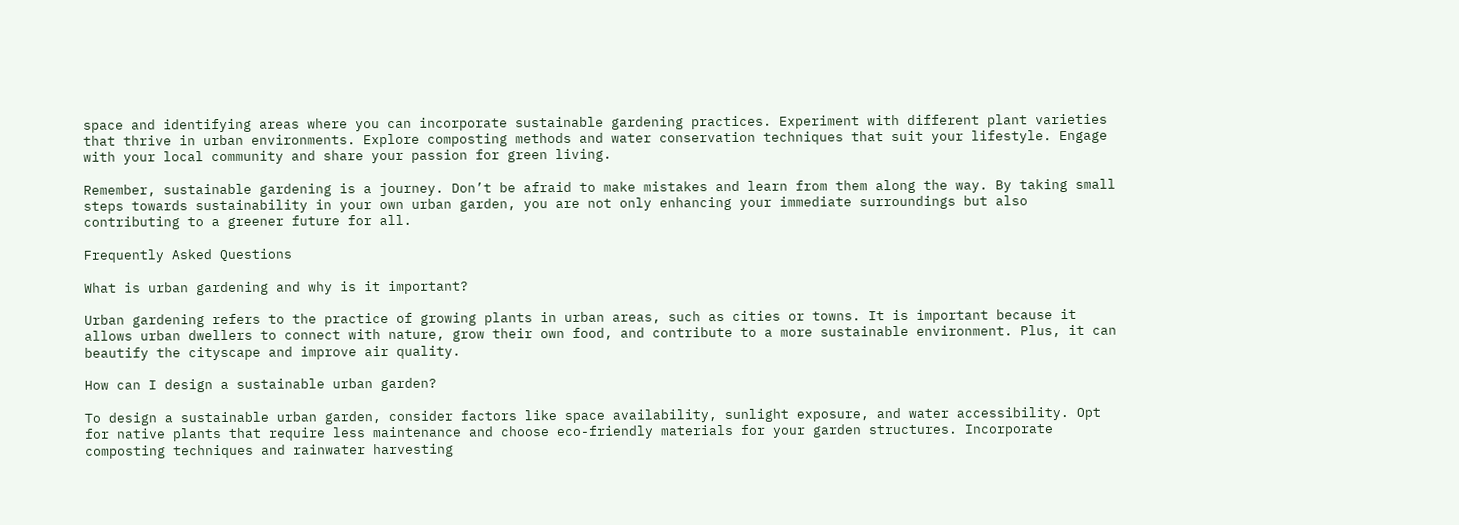space and identifying areas where you can incorporate sustainable gardening practices. Experiment with different plant varieties that thrive in urban environments. Explore composting methods and water conservation techniques that suit your lifestyle. Engage with your local community and share your passion for green living.

Remember, sustainable gardening is a journey. Don’t be afraid to make mistakes and learn from them along the way. By taking small steps towards sustainability in your own urban garden, you are not only enhancing your immediate surroundings but also contributing to a greener future for all.

Frequently Asked Questions

What is urban gardening and why is it important?

Urban gardening refers to the practice of growing plants in urban areas, such as cities or towns. It is important because it allows urban dwellers to connect with nature, grow their own food, and contribute to a more sustainable environment. Plus, it can beautify the cityscape and improve air quality.

How can I design a sustainable urban garden?

To design a sustainable urban garden, consider factors like space availability, sunlight exposure, and water accessibility. Opt for native plants that require less maintenance and choose eco-friendly materials for your garden structures. Incorporate composting techniques and rainwater harvesting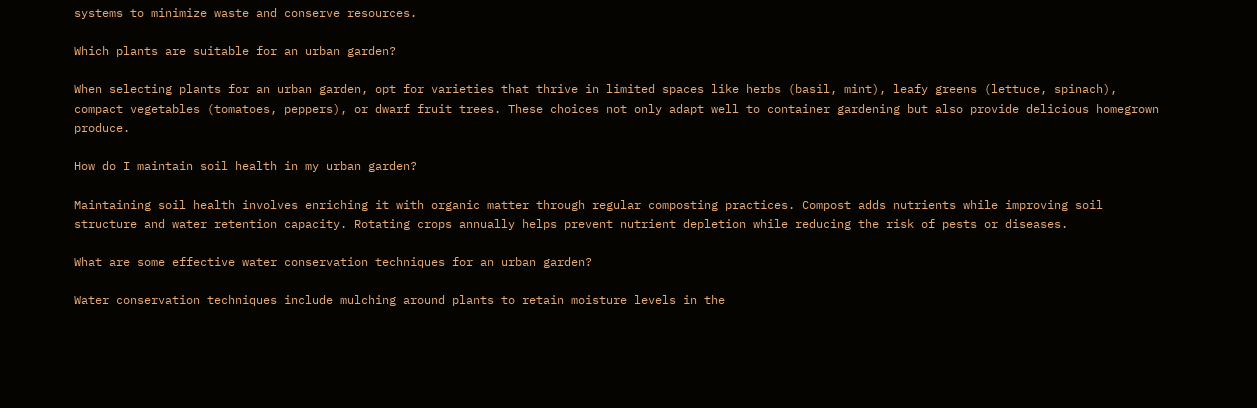systems to minimize waste and conserve resources.

Which plants are suitable for an urban garden?

When selecting plants for an urban garden, opt for varieties that thrive in limited spaces like herbs (basil, mint), leafy greens (lettuce, spinach), compact vegetables (tomatoes, peppers), or dwarf fruit trees. These choices not only adapt well to container gardening but also provide delicious homegrown produce.

How do I maintain soil health in my urban garden?

Maintaining soil health involves enriching it with organic matter through regular composting practices. Compost adds nutrients while improving soil structure and water retention capacity. Rotating crops annually helps prevent nutrient depletion while reducing the risk of pests or diseases.

What are some effective water conservation techniques for an urban garden?

Water conservation techniques include mulching around plants to retain moisture levels in the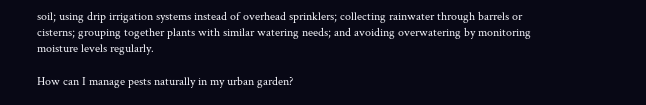soil; using drip irrigation systems instead of overhead sprinklers; collecting rainwater through barrels or cisterns; grouping together plants with similar watering needs; and avoiding overwatering by monitoring moisture levels regularly.

How can I manage pests naturally in my urban garden?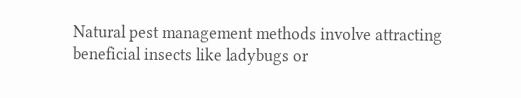Natural pest management methods involve attracting beneficial insects like ladybugs or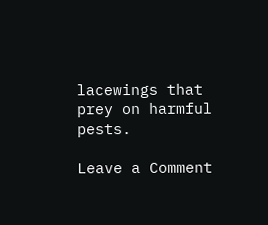lacewings that prey on harmful pests.

Leave a Comment